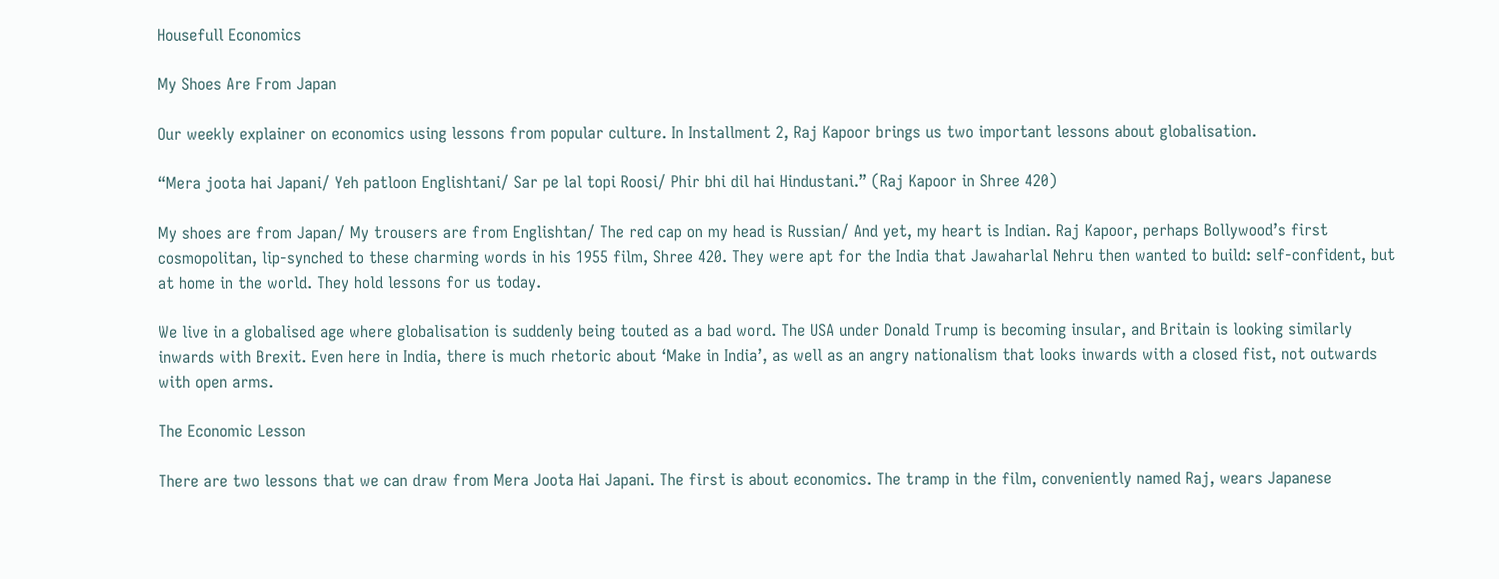Housefull Economics

My Shoes Are From Japan

Our weekly explainer on economics using lessons from popular culture. In Installment 2, Raj Kapoor brings us two important lessons about globalisation.

“Mera joota hai Japani/ Yeh patloon Englishtani/ Sar pe lal topi Roosi/ Phir bhi dil hai Hindustani.” (Raj Kapoor in Shree 420)

My shoes are from Japan/ My trousers are from Englishtan/ The red cap on my head is Russian/ And yet, my heart is Indian. Raj Kapoor, perhaps Bollywood’s first cosmopolitan, lip-synched to these charming words in his 1955 film, Shree 420. They were apt for the India that Jawaharlal Nehru then wanted to build: self-confident, but at home in the world. They hold lessons for us today.

We live in a globalised age where globalisation is suddenly being touted as a bad word. The USA under Donald Trump is becoming insular, and Britain is looking similarly inwards with Brexit. Even here in India, there is much rhetoric about ‘Make in India’, as well as an angry nationalism that looks inwards with a closed fist, not outwards with open arms.

The Economic Lesson

There are two lessons that we can draw from Mera Joota Hai Japani. The first is about economics. The tramp in the film, conveniently named Raj, wears Japanese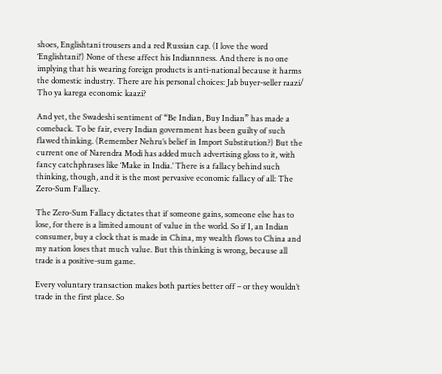shoes, Englishtani trousers and a red Russian cap. (I love the word ‘Englishtani!’) None of these affect his Indiannness. And there is no one implying that his wearing foreign products is anti-national because it harms the domestic industry. There are his personal choices: Jab buyer-seller raazi/ Tho ya karega economic kaazi?

And yet, the Swadeshi sentiment of “Be Indian, Buy Indian” has made a comeback. To be fair, every Indian government has been guilty of such flawed thinking. (Remember Nehru’s belief in Import Substitution?) But the current one of Narendra Modi has added much advertising gloss to it, with fancy catchphrases like ‘Make in India.’ There is a fallacy behind such thinking, though, and it is the most pervasive economic fallacy of all: The Zero-Sum Fallacy.

The Zero-Sum Fallacy dictates that if someone gains, someone else has to lose, for there is a limited amount of value in the world. So if I, an Indian consumer, buy a clock that is made in China, my wealth flows to China and my nation loses that much value. But this thinking is wrong, because all trade is a positive-sum game.

Every voluntary transaction makes both parties better off – or they wouldn’t trade in the first place. So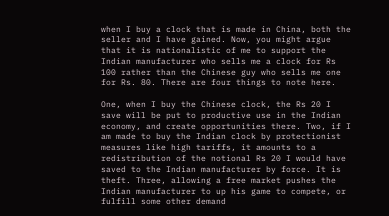when I buy a clock that is made in China, both the seller and I have gained. Now, you might argue that it is nationalistic of me to support the Indian manufacturer who sells me a clock for Rs 100 rather than the Chinese guy who sells me one for Rs. 80. There are four things to note here.

One, when I buy the Chinese clock, the Rs 20 I save will be put to productive use in the Indian economy, and create opportunities there. Two, if I am made to buy the Indian clock by protectionist measures like high tariffs, it amounts to a redistribution of the notional Rs 20 I would have saved to the Indian manufacturer by force. It is theft. Three, allowing a free market pushes the Indian manufacturer to up his game to compete, or fulfill some other demand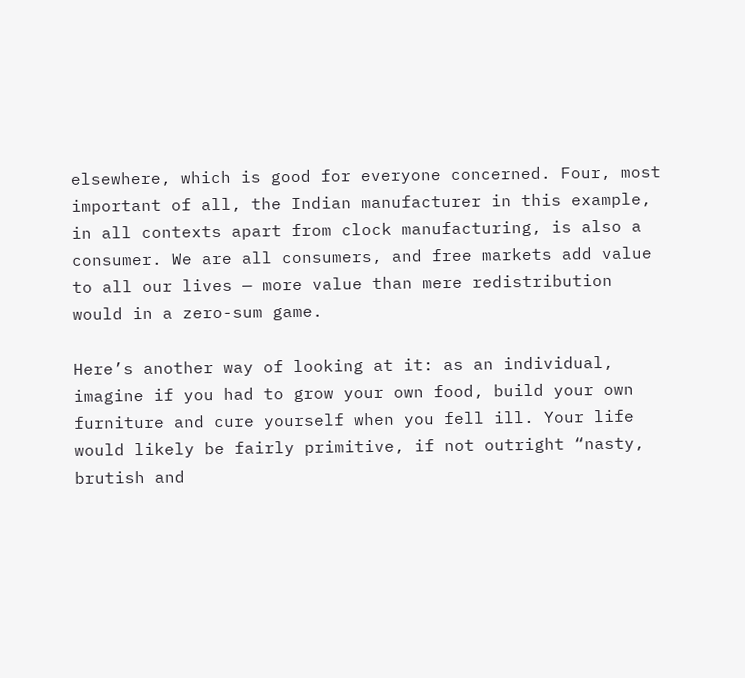elsewhere, which is good for everyone concerned. Four, most important of all, the Indian manufacturer in this example, in all contexts apart from clock manufacturing, is also a consumer. We are all consumers, and free markets add value to all our lives — more value than mere redistribution would in a zero-sum game.

Here’s another way of looking at it: as an individual, imagine if you had to grow your own food, build your own furniture and cure yourself when you fell ill. Your life would likely be fairly primitive, if not outright “nasty, brutish and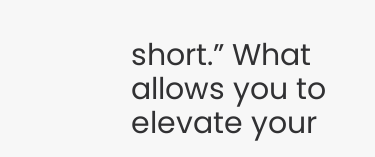short.” What allows you to elevate your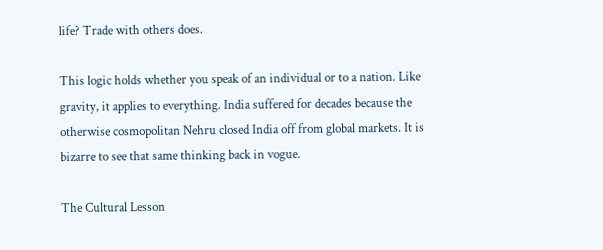life? Trade with others does.

This logic holds whether you speak of an individual or to a nation. Like gravity, it applies to everything. India suffered for decades because the otherwise cosmopolitan Nehru closed India off from global markets. It is bizarre to see that same thinking back in vogue.

The Cultural Lesson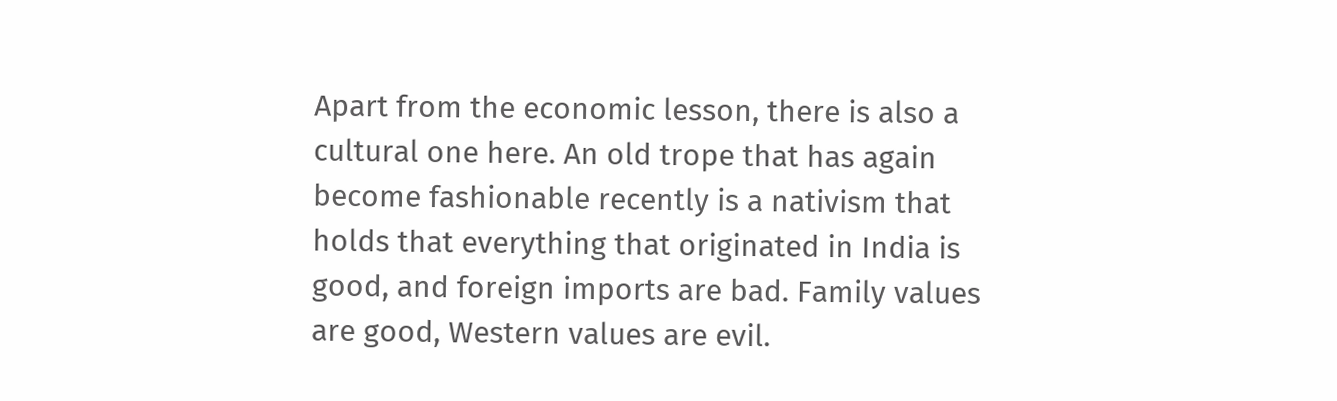Apart from the economic lesson, there is also a cultural one here. An old trope that has again become fashionable recently is a nativism that holds that everything that originated in India is good, and foreign imports are bad. Family values are good, Western values are evil.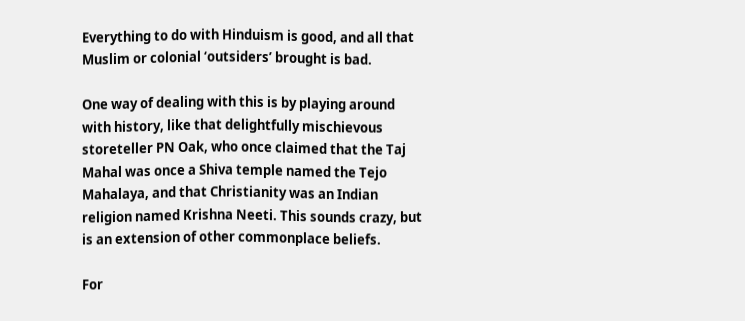Everything to do with Hinduism is good, and all that Muslim or colonial ‘outsiders’ brought is bad.

One way of dealing with this is by playing around with history, like that delightfully mischievous storeteller PN Oak, who once claimed that the Taj Mahal was once a Shiva temple named the Tejo Mahalaya, and that Christianity was an Indian religion named Krishna Neeti. This sounds crazy, but is an extension of other commonplace beliefs.

For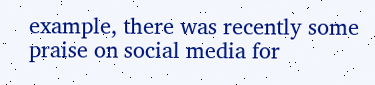example, there was recently some praise on social media for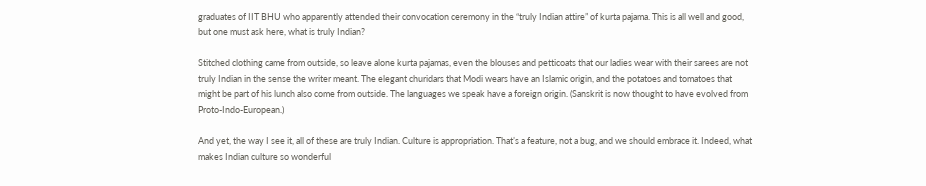graduates of IIT BHU who apparently attended their convocation ceremony in the “truly Indian attire” of kurta pajama. This is all well and good, but one must ask here, what is truly Indian?

Stitched clothing came from outside, so leave alone kurta pajamas, even the blouses and petticoats that our ladies wear with their sarees are not truly Indian in the sense the writer meant. The elegant churidars that Modi wears have an Islamic origin, and the potatoes and tomatoes that might be part of his lunch also come from outside. The languages we speak have a foreign origin. (Sanskrit is now thought to have evolved from Proto-Indo-European.)

And yet, the way I see it, all of these are truly Indian. Culture is appropriation. That’s a feature, not a bug, and we should embrace it. Indeed, what makes Indian culture so wonderful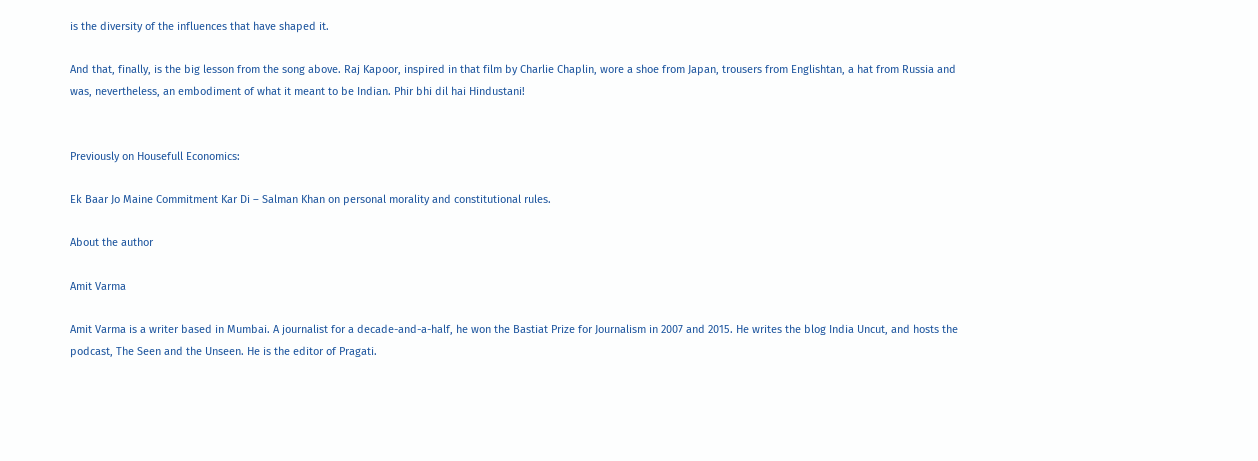is the diversity of the influences that have shaped it.

And that, finally, is the big lesson from the song above. Raj Kapoor, inspired in that film by Charlie Chaplin, wore a shoe from Japan, trousers from Englishtan, a hat from Russia and was, nevertheless, an embodiment of what it meant to be Indian. Phir bhi dil hai Hindustani!


Previously on Housefull Economics:

Ek Baar Jo Maine Commitment Kar Di – Salman Khan on personal morality and constitutional rules.

About the author

Amit Varma

Amit Varma is a writer based in Mumbai. A journalist for a decade-and-a-half, he won the Bastiat Prize for Journalism in 2007 and 2015. He writes the blog India Uncut, and hosts the podcast, The Seen and the Unseen. He is the editor of Pragati.